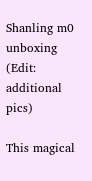Shanling m0 unboxing (Edit: additional pics)

This magical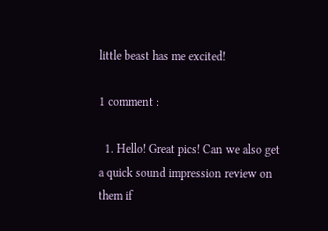little beast has me excited!

1 comment :

  1. Hello! Great pics! Can we also get a quick sound impression review on them if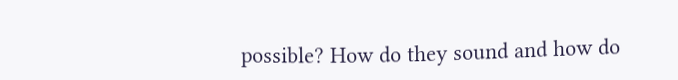possible? How do they sound and how do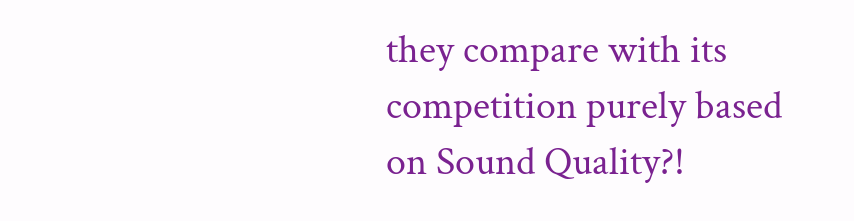they compare with its competition purely based on Sound Quality?!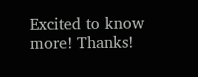Excited to know more! Thanks!